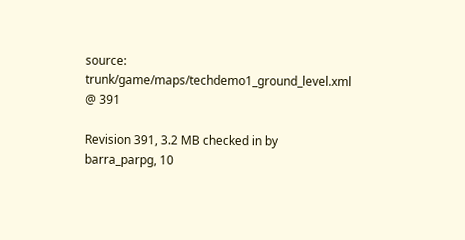source: trunk/game/maps/techdemo1_ground_level.xml @ 391

Revision 391, 3.2 MB checked in by barra_parpg, 10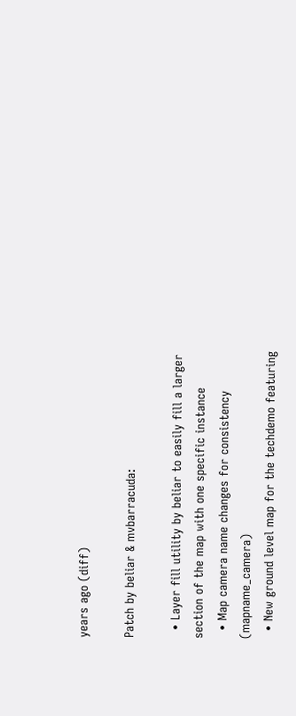years ago (diff)

Patch by beliar & mvbarracuda:

  • Layer fill utility by beliar to easily fill a larger section of the map with one specific instance
  • Map camera name changes for consistency (mapname_camera)
  • New ground level map for the techdemo featuring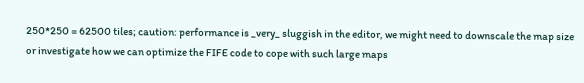250*250 = 62500 tiles; caution: performance is _very_ sluggish in the editor, we might need to downscale the map size or investigate how we can optimize the FIFE code to cope with such large maps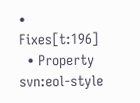• Fixes[t:196]
  • Property svn:eol-style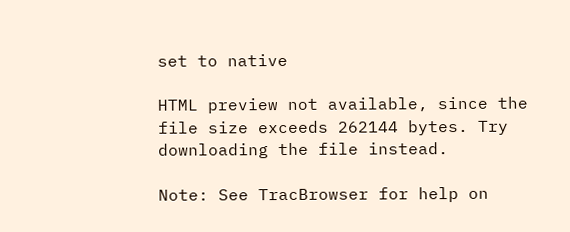set to native

HTML preview not available, since the file size exceeds 262144 bytes. Try downloading the file instead.

Note: See TracBrowser for help on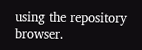using the repository browser.